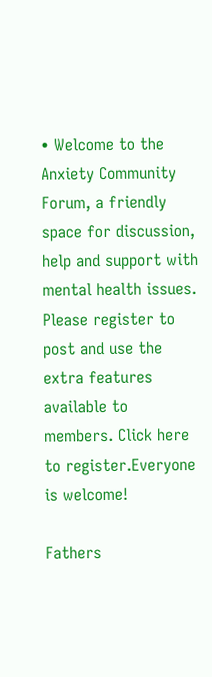• Welcome to the Anxiety Community Forum, a friendly space for discussion, help and support with mental health issues. Please register to post and use the extra features available to members. Click here to register.Everyone is welcome!

Fathers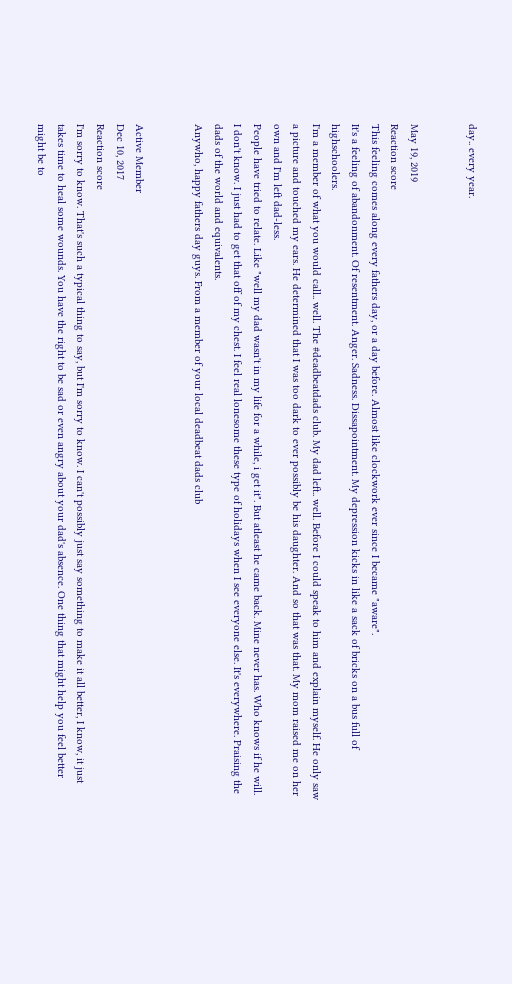day.. every year.


May 19, 2019
Reaction score
This feeling comes along every fathers day, or a day before. Almost like clockwork ever since I became "aware".
It's a feeling of abandonment. Of resentment. Anger. Sadness. Dissapointment. My depression kicks in like a sack of bricks on a bus full of highschoolers.
I'm a member of what you would call.. well. The #deadbeatdads club. My dad left.. well. Before I could speak to him and explain myself. He only saw a picture and touched my ears. He determined that I was too dark to ever possibly be his daughter. And so that was that. My mom raised me on her own and I'm left dad-less.
People have tried to relate. Like "well my dad wasn't in my life for a while, i get it". But atleast he came back. Mine never has. Who knows if he will.
I don't know. I just had to get that off of my chest. I feel real lonesome these type of holidays when I see everyone else. It's everywhere. Praising the dads of the world and equivalents.
Anywho, happy fathers day guys. From a member of your local deadbeat dads club


Active Member
Dec 10, 2017
Reaction score
I'm sorry to know. That's such a typical thing to say, but I'm sorry to know. I can't possibly just say something to make it all better, I know, it just takes time to heal some wounds. You have the right to be sad or even angry about your dad's absence. One thing that might help you feel better might be to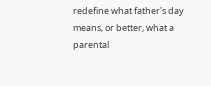redefine what father's day means, or better, what a parental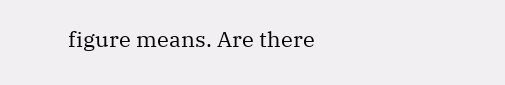figure means. Are there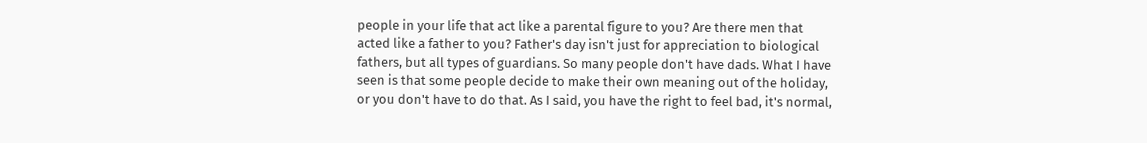people in your life that act like a parental figure to you? Are there men that acted like a father to you? Father's day isn't just for appreciation to biological fathers, but all types of guardians. So many people don't have dads. What I have seen is that some people decide to make their own meaning out of the holiday, or you don't have to do that. As I said, you have the right to feel bad, it's normal,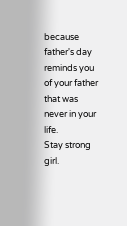because father's day reminds you of your father that was never in your life.
Stay strong girl.